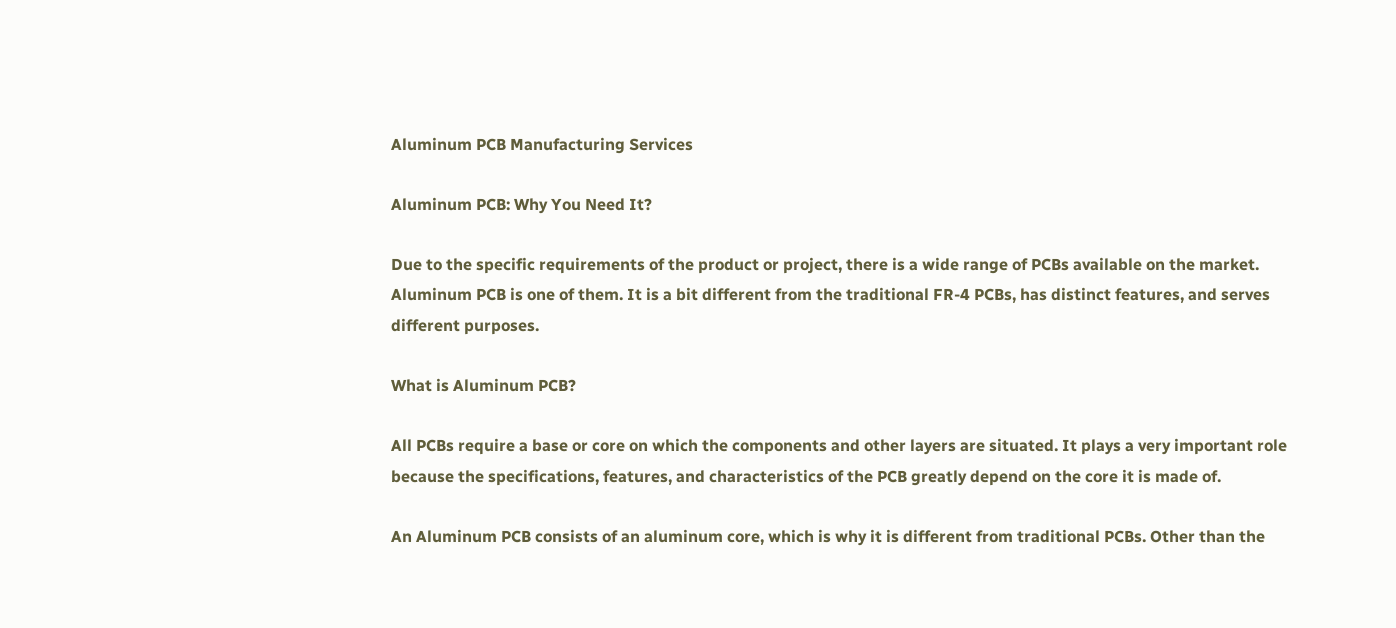Aluminum PCB Manufacturing Services

Aluminum PCB: Why You Need It?

Due to the specific requirements of the product or project, there is a wide range of PCBs available on the market. Aluminum PCB is one of them. It is a bit different from the traditional FR-4 PCBs, has distinct features, and serves different purposes.

What is Aluminum PCB?

All PCBs require a base or core on which the components and other layers are situated. It plays a very important role because the specifications, features, and characteristics of the PCB greatly depend on the core it is made of.

An Aluminum PCB consists of an aluminum core, which is why it is different from traditional PCBs. Other than the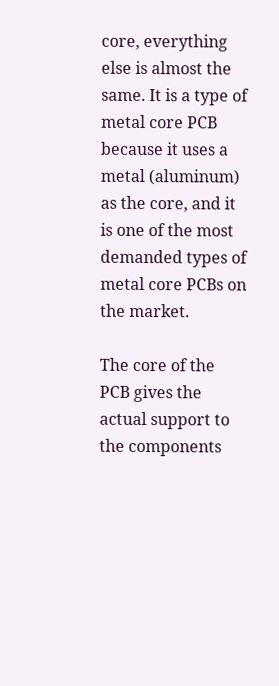core, everything else is almost the same. It is a type of metal core PCB because it uses a metal (aluminum) as the core, and it is one of the most demanded types of metal core PCBs on the market.

The core of the PCB gives the actual support to the components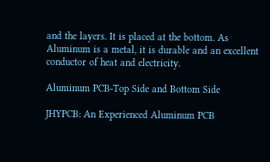and the layers. It is placed at the bottom. As Aluminum is a metal, it is durable and an excellent conductor of heat and electricity.

Aluminum PCB-Top Side and Bottom Side

JHYPCB: An Experienced Aluminum PCB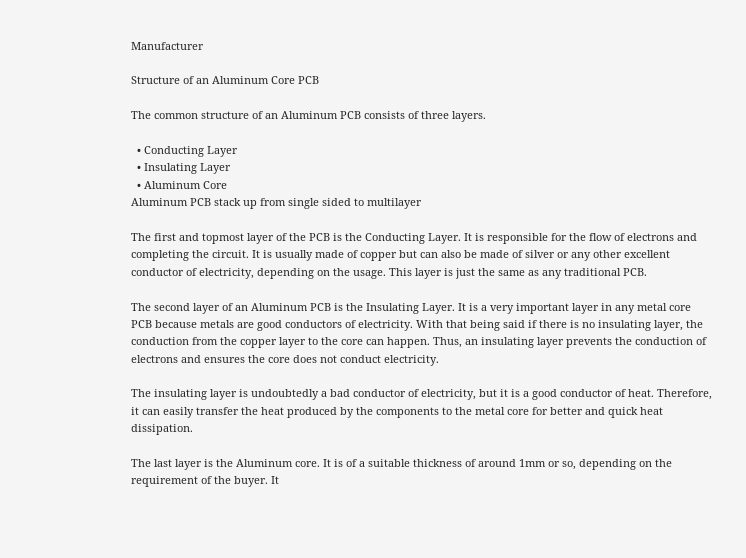Manufacturer

Structure of an Aluminum Core PCB

The common structure of an Aluminum PCB consists of three layers.

  • Conducting Layer
  • Insulating Layer
  • Aluminum Core
Aluminum PCB stack up from single sided to multilayer

The first and topmost layer of the PCB is the Conducting Layer. It is responsible for the flow of electrons and completing the circuit. It is usually made of copper but can also be made of silver or any other excellent conductor of electricity, depending on the usage. This layer is just the same as any traditional PCB.

The second layer of an Aluminum PCB is the Insulating Layer. It is a very important layer in any metal core PCB because metals are good conductors of electricity. With that being said if there is no insulating layer, the conduction from the copper layer to the core can happen. Thus, an insulating layer prevents the conduction of electrons and ensures the core does not conduct electricity.

The insulating layer is undoubtedly a bad conductor of electricity, but it is a good conductor of heat. Therefore, it can easily transfer the heat produced by the components to the metal core for better and quick heat dissipation.

The last layer is the Aluminum core. It is of a suitable thickness of around 1mm or so, depending on the requirement of the buyer. It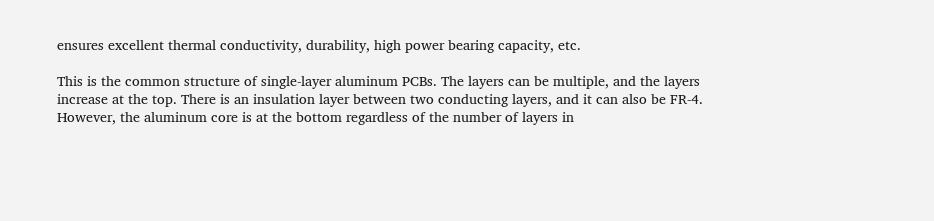ensures excellent thermal conductivity, durability, high power bearing capacity, etc.

This is the common structure of single-layer aluminum PCBs. The layers can be multiple, and the layers increase at the top. There is an insulation layer between two conducting layers, and it can also be FR-4. However, the aluminum core is at the bottom regardless of the number of layers in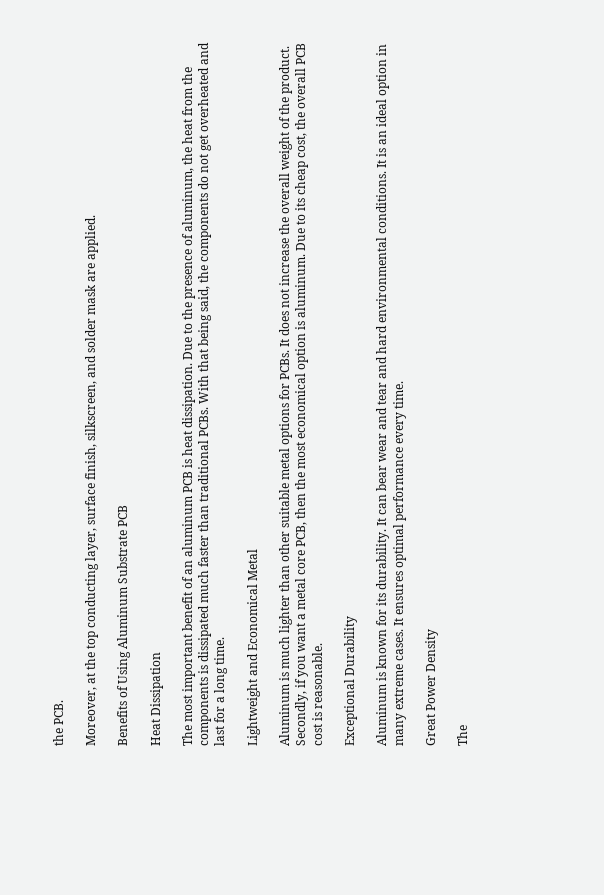the PCB.

Moreover, at the top conducting layer, surface finish, silkscreen, and solder mask are applied.

Benefits of Using Aluminum Substrate PCB

Heat Dissipation

The most important benefit of an aluminum PCB is heat dissipation. Due to the presence of aluminum, the heat from the components is dissipated much faster than traditional PCBs. With that being said, the components do not get overheated and last for a long time.

Lightweight and Economical Metal

Aluminum is much lighter than other suitable metal options for PCBs. It does not increase the overall weight of the product. Secondly, if you want a metal core PCB, then the most economical option is aluminum. Due to its cheap cost, the overall PCB cost is reasonable.

Exceptional Durability

Aluminum is known for its durability. It can bear wear and tear and hard environmental conditions. It is an ideal option in many extreme cases. It ensures optimal performance every time.

Great Power Density

The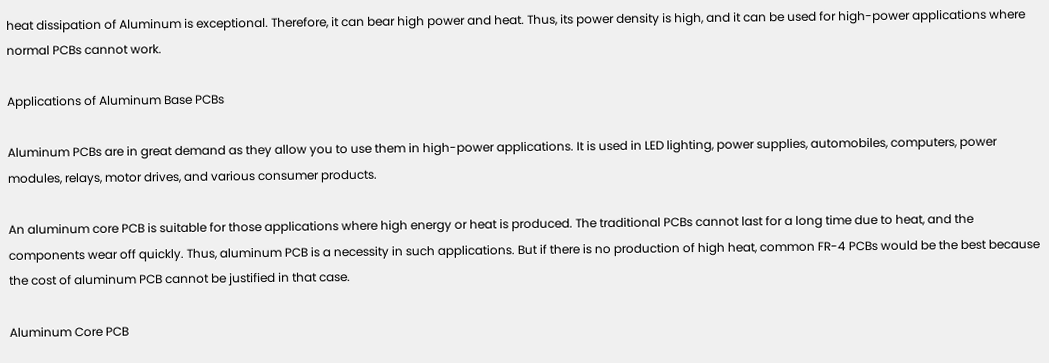heat dissipation of Aluminum is exceptional. Therefore, it can bear high power and heat. Thus, its power density is high, and it can be used for high-power applications where normal PCBs cannot work.

Applications of Aluminum Base PCBs

Aluminum PCBs are in great demand as they allow you to use them in high-power applications. It is used in LED lighting, power supplies, automobiles, computers, power modules, relays, motor drives, and various consumer products.

An aluminum core PCB is suitable for those applications where high energy or heat is produced. The traditional PCBs cannot last for a long time due to heat, and the components wear off quickly. Thus, aluminum PCB is a necessity in such applications. But if there is no production of high heat, common FR-4 PCBs would be the best because the cost of aluminum PCB cannot be justified in that case.

Aluminum Core PCB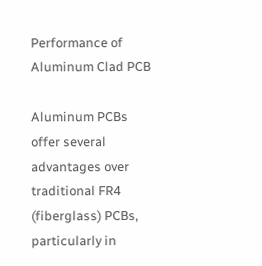Performance of Aluminum Clad PCB

Aluminum PCBs offer several advantages over traditional FR4 (fiberglass) PCBs, particularly in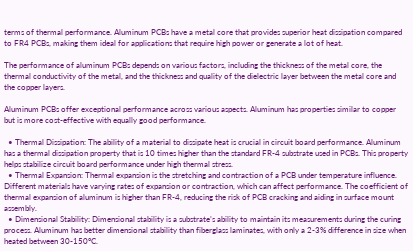terms of thermal performance. Aluminum PCBs have a metal core that provides superior heat dissipation compared to FR4 PCBs, making them ideal for applications that require high power or generate a lot of heat.

The performance of aluminum PCBs depends on various factors, including the thickness of the metal core, the thermal conductivity of the metal, and the thickness and quality of the dielectric layer between the metal core and the copper layers.

Aluminum PCBs offer exceptional performance across various aspects. Aluminum has properties similar to copper but is more cost-effective with equally good performance.

  • Thermal Dissipation: The ability of a material to dissipate heat is crucial in circuit board performance. Aluminum has a thermal dissipation property that is 10 times higher than the standard FR-4 substrate used in PCBs. This property helps stabilize circuit board performance under high thermal stress.
  • Thermal Expansion: Thermal expansion is the stretching and contraction of a PCB under temperature influence. Different materials have varying rates of expansion or contraction, which can affect performance. The coefficient of thermal expansion of aluminum is higher than FR-4, reducing the risk of PCB cracking and aiding in surface mount assembly.
  • Dimensional Stability: Dimensional stability is a substrate’s ability to maintain its measurements during the curing process. Aluminum has better dimensional stability than fiberglass laminates, with only a 2-3% difference in size when heated between 30-150°C.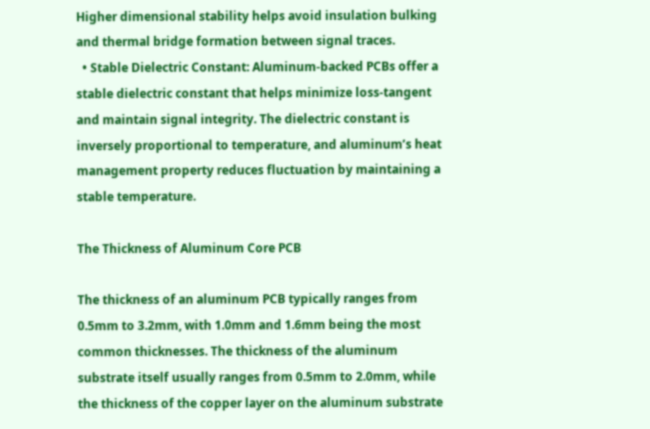Higher dimensional stability helps avoid insulation bulking and thermal bridge formation between signal traces.
  • Stable Dielectric Constant: Aluminum-backed PCBs offer a stable dielectric constant that helps minimize loss-tangent and maintain signal integrity. The dielectric constant is inversely proportional to temperature, and aluminum’s heat management property reduces fluctuation by maintaining a stable temperature.

The Thickness of Aluminum Core PCB

The thickness of an aluminum PCB typically ranges from 0.5mm to 3.2mm, with 1.0mm and 1.6mm being the most common thicknesses. The thickness of the aluminum substrate itself usually ranges from 0.5mm to 2.0mm, while the thickness of the copper layer on the aluminum substrate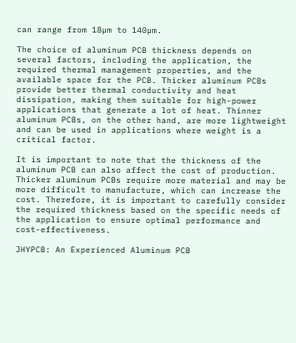can range from 18µm to 140µm.

The choice of aluminum PCB thickness depends on several factors, including the application, the required thermal management properties, and the available space for the PCB. Thicker aluminum PCBs provide better thermal conductivity and heat dissipation, making them suitable for high-power applications that generate a lot of heat. Thinner aluminum PCBs, on the other hand, are more lightweight and can be used in applications where weight is a critical factor.

It is important to note that the thickness of the aluminum PCB can also affect the cost of production. Thicker aluminum PCBs require more material and may be more difficult to manufacture, which can increase the cost. Therefore, it is important to carefully consider the required thickness based on the specific needs of the application to ensure optimal performance and cost-effectiveness.

JHYPCB: An Experienced Aluminum PCB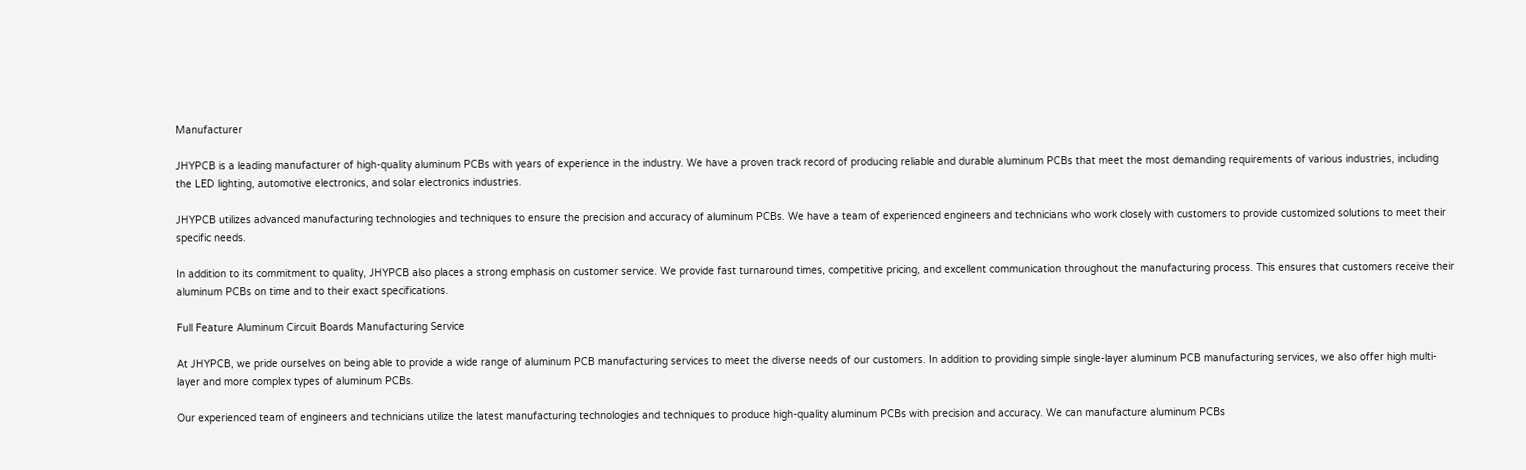Manufacturer

JHYPCB is a leading manufacturer of high-quality aluminum PCBs with years of experience in the industry. We have a proven track record of producing reliable and durable aluminum PCBs that meet the most demanding requirements of various industries, including the LED lighting, automotive electronics, and solar electronics industries.

JHYPCB utilizes advanced manufacturing technologies and techniques to ensure the precision and accuracy of aluminum PCBs. We have a team of experienced engineers and technicians who work closely with customers to provide customized solutions to meet their specific needs.

In addition to its commitment to quality, JHYPCB also places a strong emphasis on customer service. We provide fast turnaround times, competitive pricing, and excellent communication throughout the manufacturing process. This ensures that customers receive their aluminum PCBs on time and to their exact specifications.

Full Feature Aluminum Circuit Boards Manufacturing Service

At JHYPCB, we pride ourselves on being able to provide a wide range of aluminum PCB manufacturing services to meet the diverse needs of our customers. In addition to providing simple single-layer aluminum PCB manufacturing services, we also offer high multi-layer and more complex types of aluminum PCBs.

Our experienced team of engineers and technicians utilize the latest manufacturing technologies and techniques to produce high-quality aluminum PCBs with precision and accuracy. We can manufacture aluminum PCBs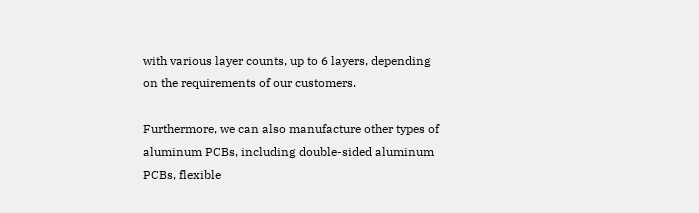with various layer counts, up to 6 layers, depending on the requirements of our customers.

Furthermore, we can also manufacture other types of aluminum PCBs, including double-sided aluminum PCBs, flexible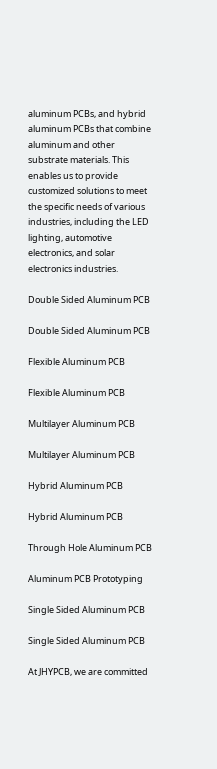aluminum PCBs, and hybrid aluminum PCBs that combine aluminum and other substrate materials. This enables us to provide customized solutions to meet the specific needs of various industries, including the LED lighting, automotive electronics, and solar electronics industries.

Double Sided Aluminum PCB

Double Sided Aluminum PCB

Flexible Aluminum PCB

Flexible Aluminum PCB

Multilayer Aluminum PCB

Multilayer Aluminum PCB

Hybrid Aluminum PCB

Hybrid Aluminum PCB

Through Hole Aluminum PCB

Aluminum PCB Prototyping

Single Sided Aluminum PCB

Single Sided Aluminum PCB

At JHYPCB, we are committed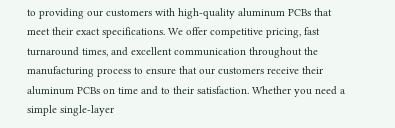to providing our customers with high-quality aluminum PCBs that meet their exact specifications. We offer competitive pricing, fast turnaround times, and excellent communication throughout the manufacturing process to ensure that our customers receive their aluminum PCBs on time and to their satisfaction. Whether you need a simple single-layer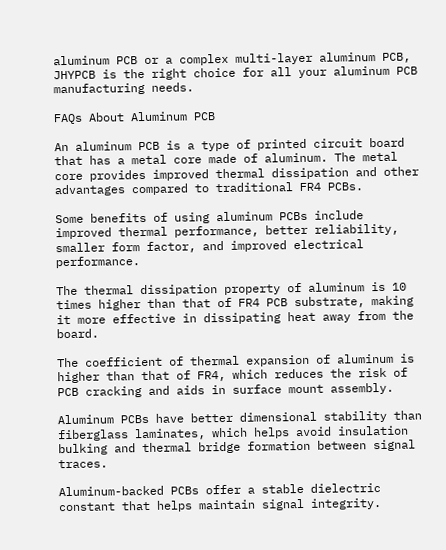aluminum PCB or a complex multi-layer aluminum PCB, JHYPCB is the right choice for all your aluminum PCB manufacturing needs.

FAQs About Aluminum PCB

An aluminum PCB is a type of printed circuit board that has a metal core made of aluminum. The metal core provides improved thermal dissipation and other advantages compared to traditional FR4 PCBs.

Some benefits of using aluminum PCBs include improved thermal performance, better reliability, smaller form factor, and improved electrical performance.

The thermal dissipation property of aluminum is 10 times higher than that of FR4 PCB substrate, making it more effective in dissipating heat away from the board.

The coefficient of thermal expansion of aluminum is higher than that of FR4, which reduces the risk of PCB cracking and aids in surface mount assembly.

Aluminum PCBs have better dimensional stability than fiberglass laminates, which helps avoid insulation bulking and thermal bridge formation between signal traces.

Aluminum-backed PCBs offer a stable dielectric constant that helps maintain signal integrity.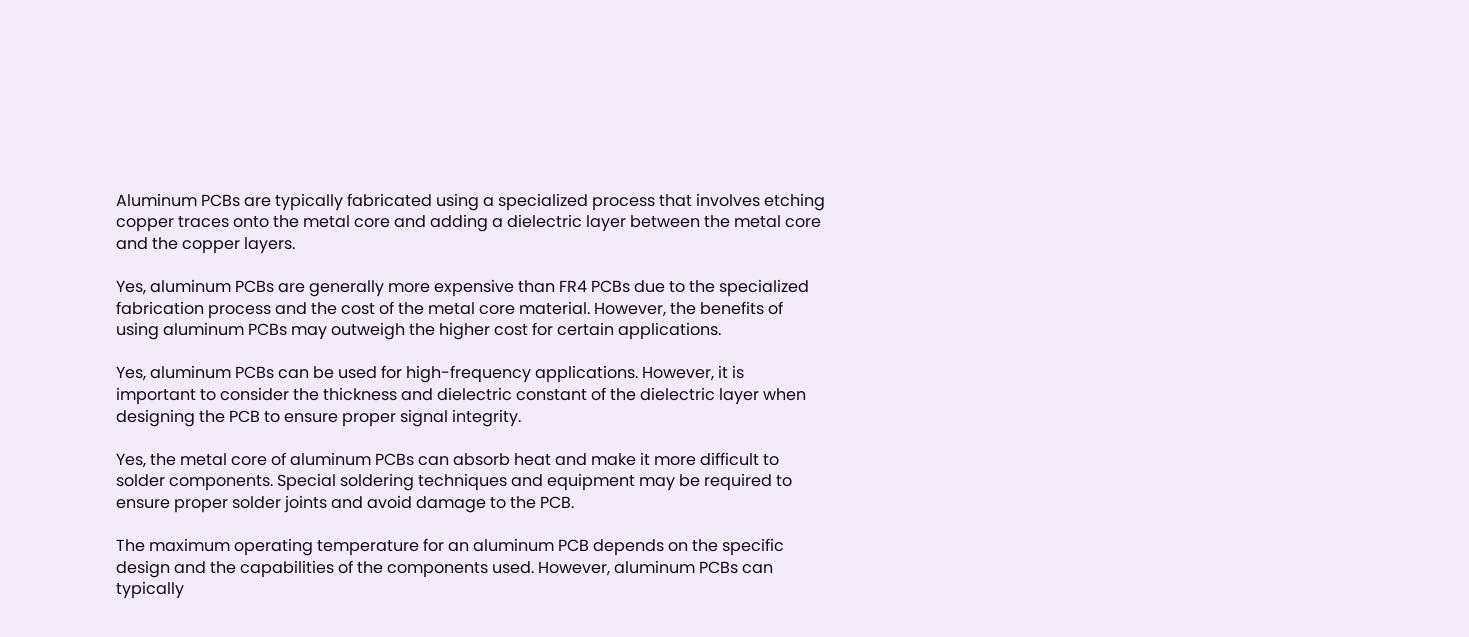Aluminum PCBs are typically fabricated using a specialized process that involves etching copper traces onto the metal core and adding a dielectric layer between the metal core and the copper layers.

Yes, aluminum PCBs are generally more expensive than FR4 PCBs due to the specialized fabrication process and the cost of the metal core material. However, the benefits of using aluminum PCBs may outweigh the higher cost for certain applications.

Yes, aluminum PCBs can be used for high-frequency applications. However, it is important to consider the thickness and dielectric constant of the dielectric layer when designing the PCB to ensure proper signal integrity.

Yes, the metal core of aluminum PCBs can absorb heat and make it more difficult to solder components. Special soldering techniques and equipment may be required to ensure proper solder joints and avoid damage to the PCB.

The maximum operating temperature for an aluminum PCB depends on the specific design and the capabilities of the components used. However, aluminum PCBs can typically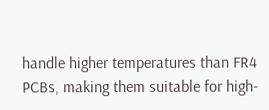handle higher temperatures than FR4 PCBs, making them suitable for high-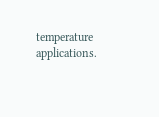temperature applications.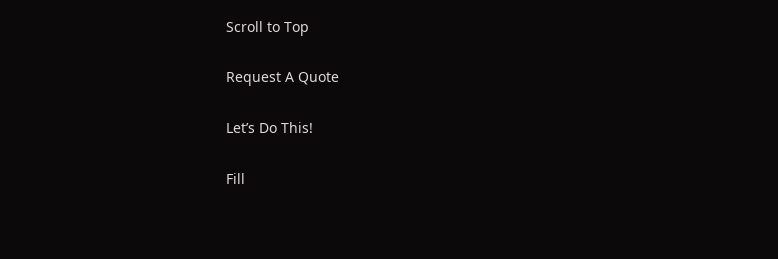Scroll to Top

Request A Quote

Let’s Do This!

Fill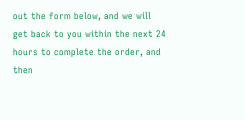out the form below, and we will get back to you within the next 24
hours to complete the order, and then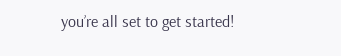you’re all set to get started!